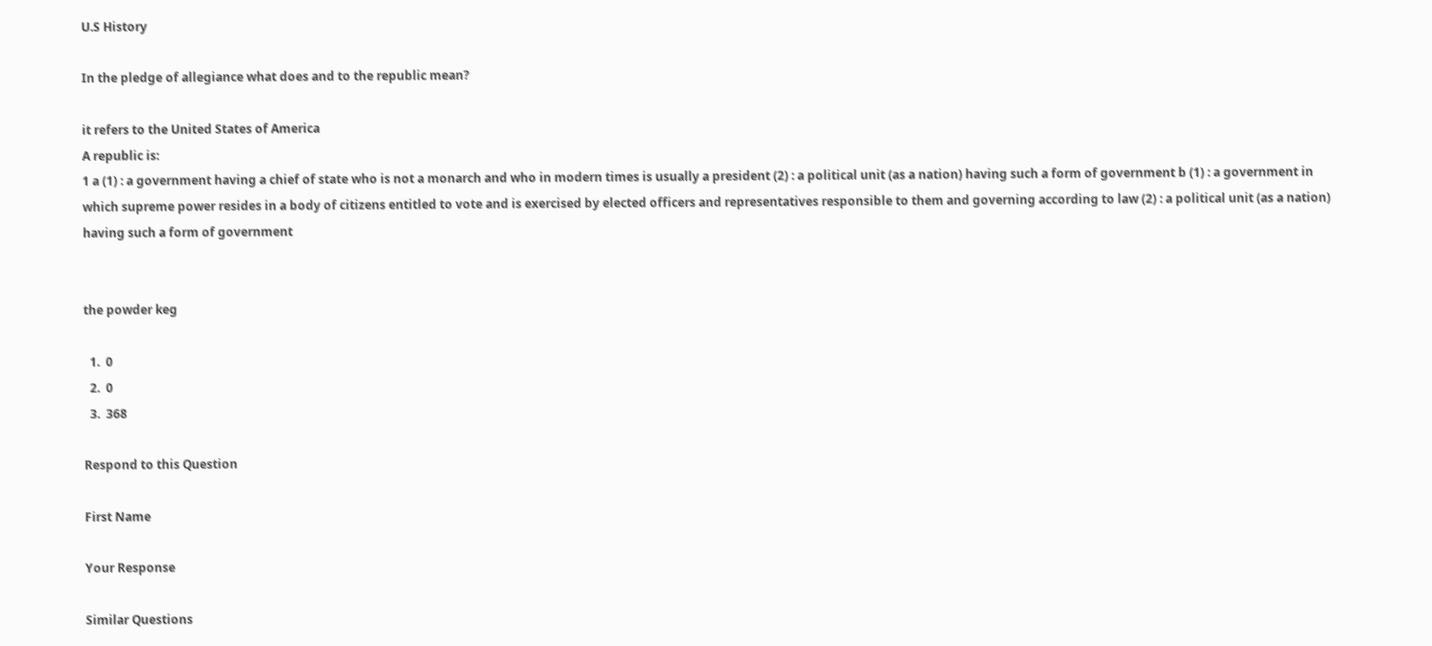U.S History

In the pledge of allegiance what does and to the republic mean?

it refers to the United States of America
A republic is:
1 a (1) : a government having a chief of state who is not a monarch and who in modern times is usually a president (2) : a political unit (as a nation) having such a form of government b (1) : a government in which supreme power resides in a body of citizens entitled to vote and is exercised by elected officers and representatives responsible to them and governing according to law (2) : a political unit (as a nation) having such a form of government


the powder keg

  1.  0
  2.  0
  3.  368

Respond to this Question

First Name

Your Response

Similar Questions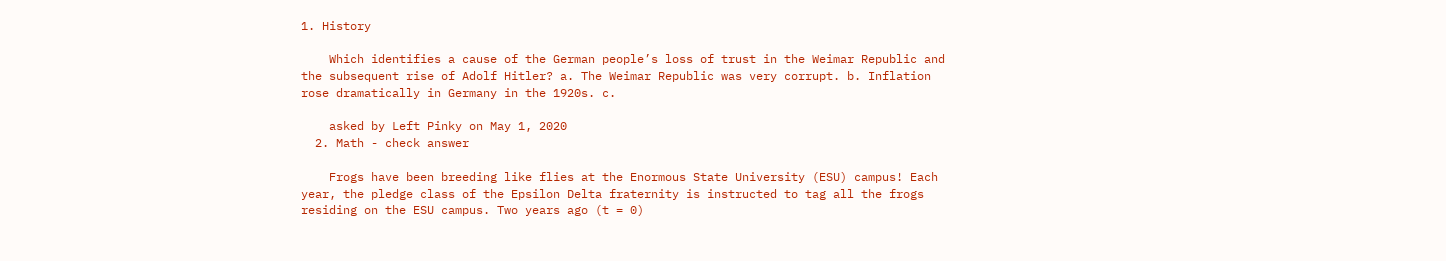1. History

    Which identifies a cause of the German people’s loss of trust in the Weimar Republic and the subsequent rise of Adolf Hitler? a. The Weimar Republic was very corrupt. b. Inflation rose dramatically in Germany in the 1920s. c.

    asked by Left Pinky on May 1, 2020
  2. Math - check answer

    Frogs have been breeding like flies at the Enormous State University (ESU) campus! Each year, the pledge class of the Epsilon Delta fraternity is instructed to tag all the frogs residing on the ESU campus. Two years ago (t = 0)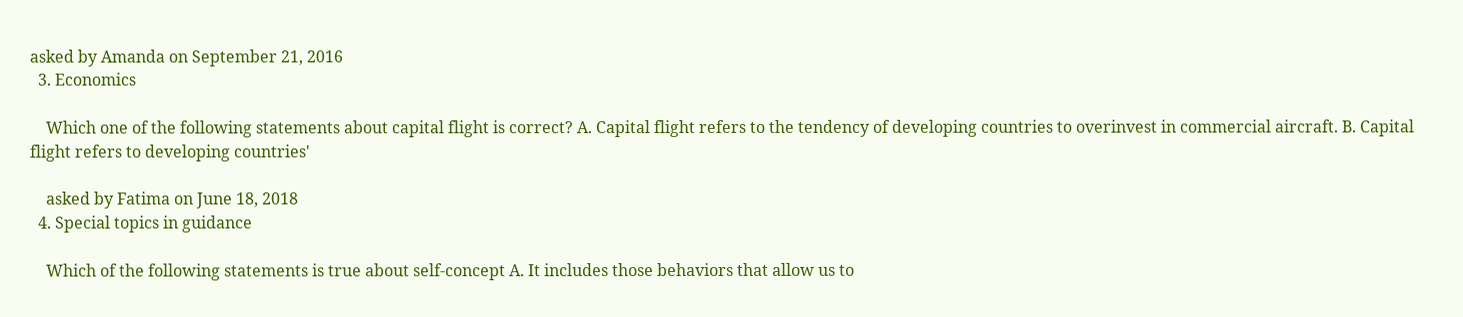asked by Amanda on September 21, 2016
  3. Economics

    Which one of the following statements about capital flight is correct? A. Capital flight refers to the tendency of developing countries to overinvest in commercial aircraft. B. Capital flight refers to developing countries'

    asked by Fatima on June 18, 2018
  4. Special topics in guidance

    Which of the following statements is true about self-concept A. It includes those behaviors that allow us to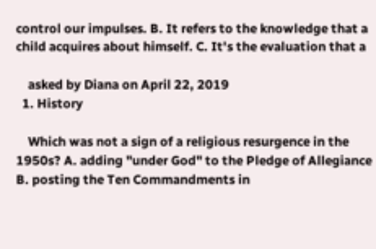control our impulses. B. It refers to the knowledge that a child acquires about himself. C. It's the evaluation that a

    asked by Diana on April 22, 2019
  1. History

    Which was not a sign of a religious resurgence in the 1950s? A. adding "under God" to the Pledge of Allegiance B. posting the Ten Commandments in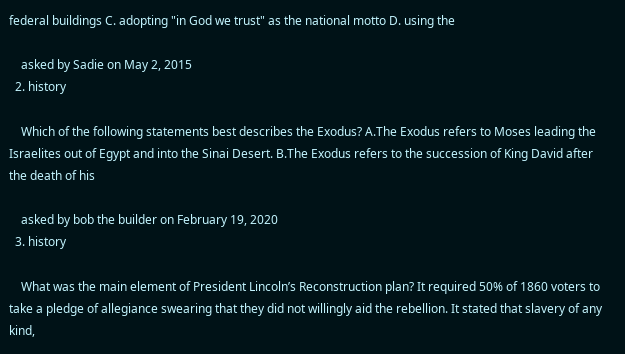federal buildings C. adopting "in God we trust" as the national motto D. using the

    asked by Sadie on May 2, 2015
  2. history

    Which of the following statements best describes the Exodus? A.The Exodus refers to Moses leading the Israelites out of Egypt and into the Sinai Desert. B.The Exodus refers to the succession of King David after the death of his

    asked by bob the builder on February 19, 2020
  3. history

    What was the main element of President Lincoln’s Reconstruction plan? It required 50% of 1860 voters to take a pledge of allegiance swearing that they did not willingly aid the rebellion. It stated that slavery of any kind,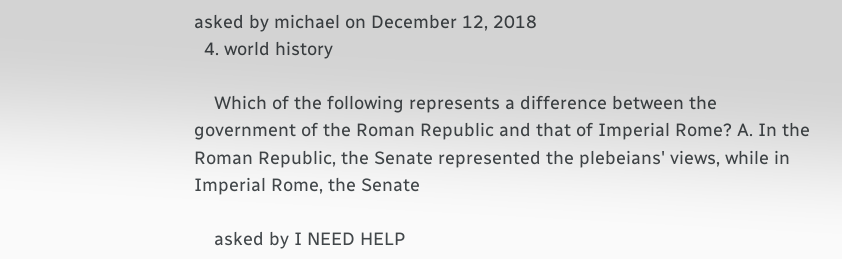asked by michael on December 12, 2018
  4. world history

    Which of the following represents a difference between the government of the Roman Republic and that of Imperial Rome? A. In the Roman Republic, the Senate represented the plebeians' views, while in Imperial Rome, the Senate

    asked by I NEED HELP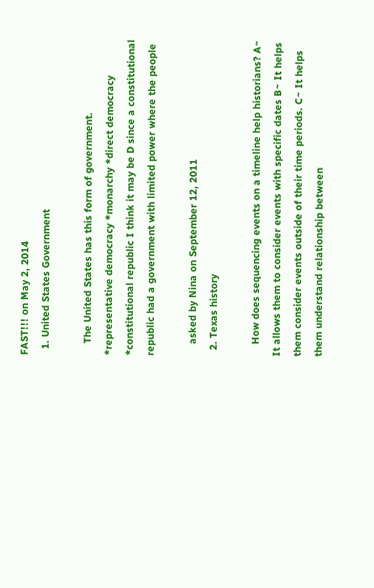FAST!!! on May 2, 2014
  1. United States Government

    The United States has this form of government. *representative democracy *monarchy *direct democracy *constitutional republic I think it may be D since a constitutional republic had a government with limited power where the people

    asked by Nina on September 12, 2011
  2. Texas history

    How does sequencing events on a timeline help historians? A~ It allows them to consider events with specific dates B~ It helps them consider events outside of their time periods. C~ It helps them understand relationship between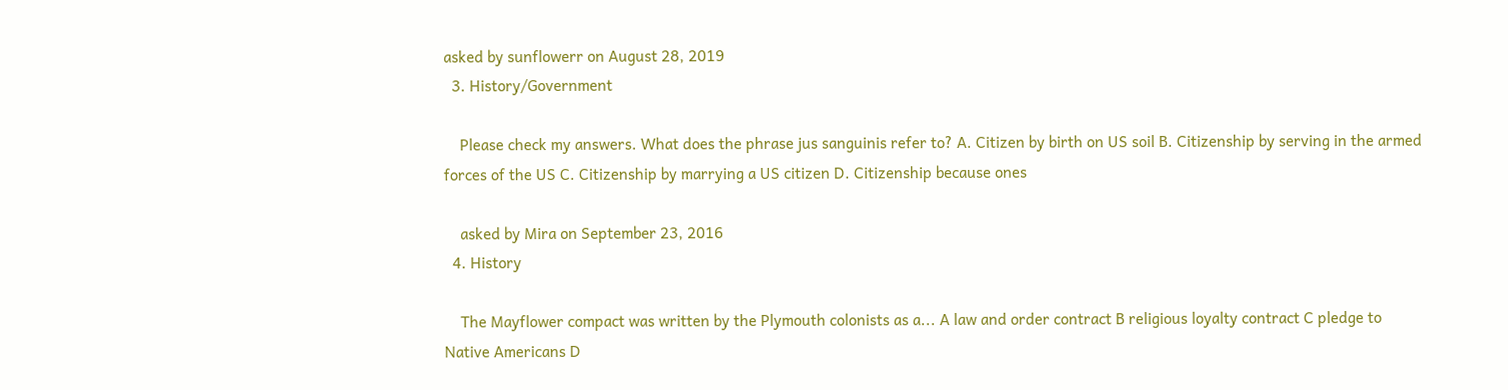asked by sunflowerr on August 28, 2019
  3. History/Government

    Please check my answers. What does the phrase jus sanguinis refer to? A. Citizen by birth on US soil B. Citizenship by serving in the armed forces of the US C. Citizenship by marrying a US citizen D. Citizenship because ones

    asked by Mira on September 23, 2016
  4. History

    The Mayflower compact was written by the Plymouth colonists as a... A law and order contract B religious loyalty contract C pledge to Native Americans D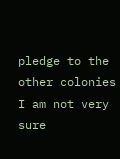pledge to the other colonies I am not very sure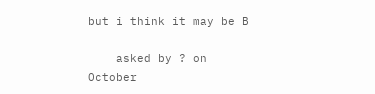but i think it may be B

    asked by ? on October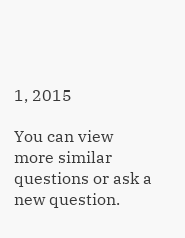1, 2015

You can view more similar questions or ask a new question.